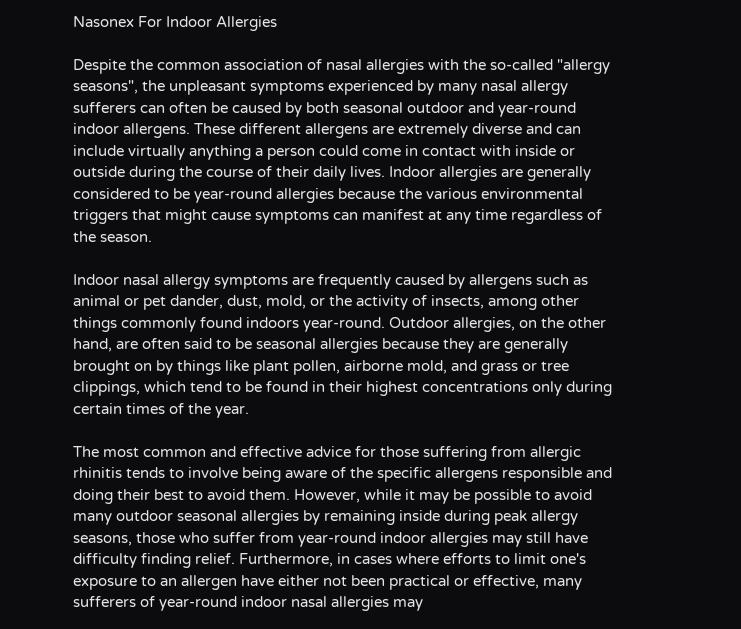Nasonex For Indoor Allergies

Despite the common association of nasal allergies with the so-called "allergy seasons", the unpleasant symptoms experienced by many nasal allergy sufferers can often be caused by both seasonal outdoor and year-round indoor allergens. These different allergens are extremely diverse and can include virtually anything a person could come in contact with inside or outside during the course of their daily lives. Indoor allergies are generally considered to be year-round allergies because the various environmental triggers that might cause symptoms can manifest at any time regardless of the season.

Indoor nasal allergy symptoms are frequently caused by allergens such as animal or pet dander, dust, mold, or the activity of insects, among other things commonly found indoors year-round. Outdoor allergies, on the other hand, are often said to be seasonal allergies because they are generally brought on by things like plant pollen, airborne mold, and grass or tree clippings, which tend to be found in their highest concentrations only during certain times of the year.

The most common and effective advice for those suffering from allergic rhinitis tends to involve being aware of the specific allergens responsible and doing their best to avoid them. However, while it may be possible to avoid many outdoor seasonal allergies by remaining inside during peak allergy seasons, those who suffer from year-round indoor allergies may still have difficulty finding relief. Furthermore, in cases where efforts to limit one's exposure to an allergen have either not been practical or effective, many sufferers of year-round indoor nasal allergies may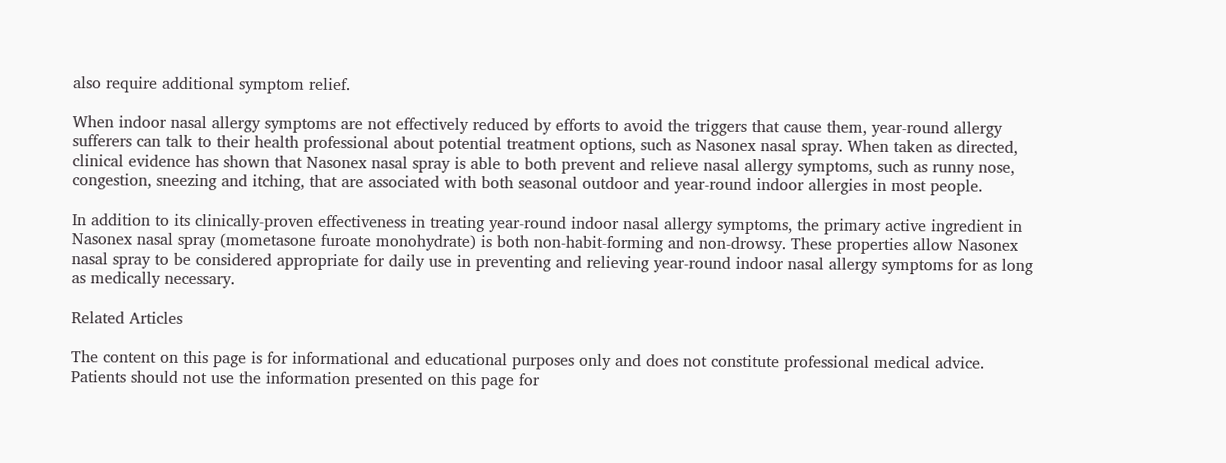also require additional symptom relief.

When indoor nasal allergy symptoms are not effectively reduced by efforts to avoid the triggers that cause them, year-round allergy sufferers can talk to their health professional about potential treatment options, such as Nasonex nasal spray. When taken as directed, clinical evidence has shown that Nasonex nasal spray is able to both prevent and relieve nasal allergy symptoms, such as runny nose, congestion, sneezing and itching, that are associated with both seasonal outdoor and year-round indoor allergies in most people.

In addition to its clinically-proven effectiveness in treating year-round indoor nasal allergy symptoms, the primary active ingredient in Nasonex nasal spray (mometasone furoate monohydrate) is both non-habit-forming and non-drowsy. These properties allow Nasonex nasal spray to be considered appropriate for daily use in preventing and relieving year-round indoor nasal allergy symptoms for as long as medically necessary.

Related Articles

The content on this page is for informational and educational purposes only and does not constitute professional medical advice. Patients should not use the information presented on this page for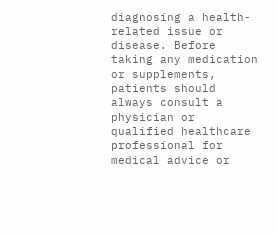diagnosing a health-related issue or disease. Before taking any medication or supplements, patients should always consult a physician or qualified healthcare professional for medical advice or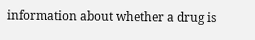information about whether a drug is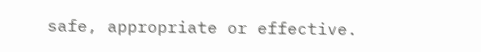safe, appropriate or effective.